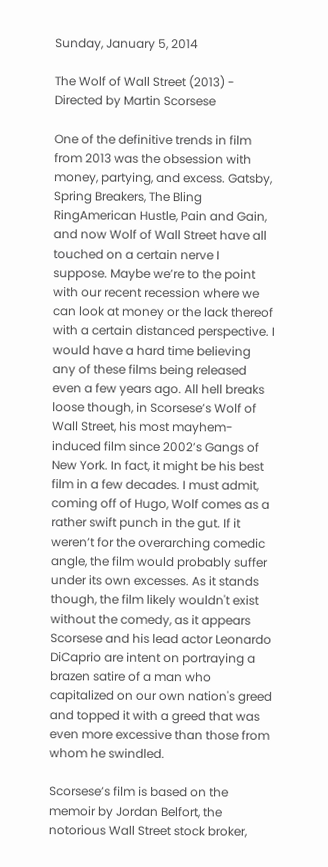Sunday, January 5, 2014

The Wolf of Wall Street (2013) - Directed by Martin Scorsese

One of the definitive trends in film from 2013 was the obsession with money, partying, and excess. Gatsby, Spring Breakers, The Bling RingAmerican Hustle, Pain and Gain, and now Wolf of Wall Street have all touched on a certain nerve I suppose. Maybe we’re to the point with our recent recession where we can look at money or the lack thereof with a certain distanced perspective. I would have a hard time believing any of these films being released even a few years ago. All hell breaks loose though, in Scorsese’s Wolf of Wall Street, his most mayhem-induced film since 2002’s Gangs of New York. In fact, it might be his best film in a few decades. I must admit, coming off of Hugo, Wolf comes as a rather swift punch in the gut. If it weren’t for the overarching comedic angle, the film would probably suffer under its own excesses. As it stands though, the film likely wouldn't exist without the comedy, as it appears Scorsese and his lead actor Leonardo DiCaprio are intent on portraying a brazen satire of a man who capitalized on our own nation's greed and topped it with a greed that was even more excessive than those from whom he swindled.

Scorsese’s film is based on the memoir by Jordan Belfort, the notorious Wall Street stock broker,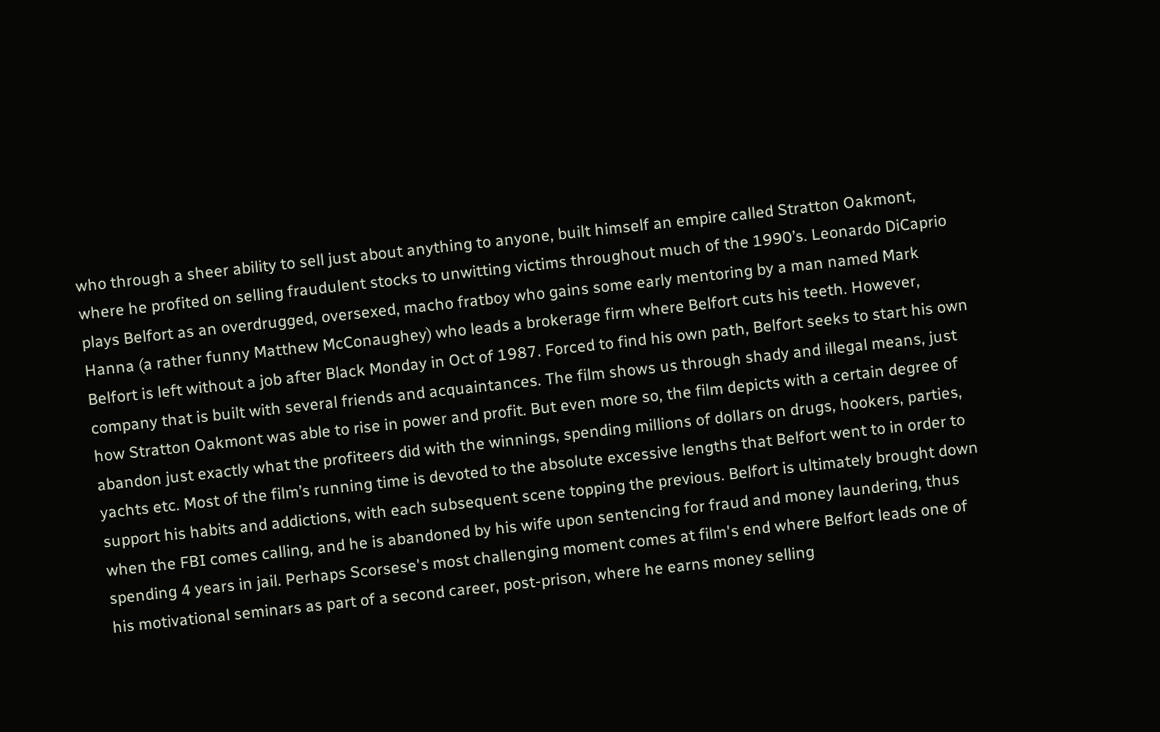who through a sheer ability to sell just about anything to anyone, built himself an empire called Stratton Oakmont, where he profited on selling fraudulent stocks to unwitting victims throughout much of the 1990’s. Leonardo DiCaprio plays Belfort as an overdrugged, oversexed, macho fratboy who gains some early mentoring by a man named Mark Hanna (a rather funny Matthew McConaughey) who leads a brokerage firm where Belfort cuts his teeth. However, Belfort is left without a job after Black Monday in Oct of 1987. Forced to find his own path, Belfort seeks to start his own company that is built with several friends and acquaintances. The film shows us through shady and illegal means, just how Stratton Oakmont was able to rise in power and profit. But even more so, the film depicts with a certain degree of abandon just exactly what the profiteers did with the winnings, spending millions of dollars on drugs, hookers, parties, yachts etc. Most of the film’s running time is devoted to the absolute excessive lengths that Belfort went to in order to support his habits and addictions, with each subsequent scene topping the previous. Belfort is ultimately brought down when the FBI comes calling, and he is abandoned by his wife upon sentencing for fraud and money laundering, thus spending 4 years in jail. Perhaps Scorsese's most challenging moment comes at film's end where Belfort leads one of his motivational seminars as part of a second career, post-prison, where he earns money selling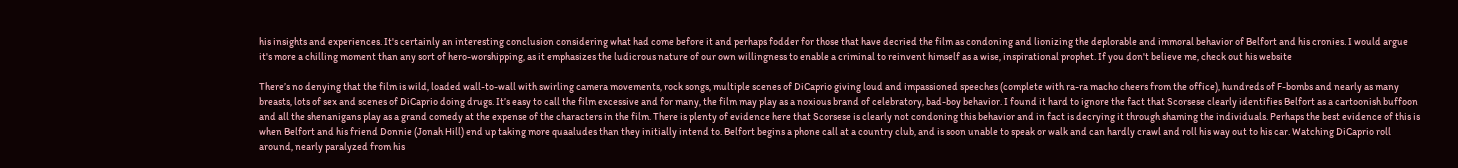his insights and experiences. It's certainly an interesting conclusion considering what had come before it and perhaps fodder for those that have decried the film as condoning and lionizing the deplorable and immoral behavior of Belfort and his cronies. I would argue it's more a chilling moment than any sort of hero-worshipping, as it emphasizes the ludicrous nature of our own willingness to enable a criminal to reinvent himself as a wise, inspirational prophet. If you don't believe me, check out his website

There’s no denying that the film is wild, loaded wall-to-wall with swirling camera movements, rock songs, multiple scenes of DiCaprio giving loud and impassioned speeches (complete with ra-ra macho cheers from the office), hundreds of F-bombs and nearly as many breasts, lots of sex and scenes of DiCaprio doing drugs. It’s easy to call the film excessive and for many, the film may play as a noxious brand of celebratory, bad-boy behavior. I found it hard to ignore the fact that Scorsese clearly identifies Belfort as a cartoonish buffoon and all the shenanigans play as a grand comedy at the expense of the characters in the film. There is plenty of evidence here that Scorsese is clearly not condoning this behavior and in fact is decrying it through shaming the individuals. Perhaps the best evidence of this is when Belfort and his friend Donnie (Jonah Hill) end up taking more quaaludes than they initially intend to. Belfort begins a phone call at a country club, and is soon unable to speak or walk and can hardly crawl and roll his way out to his car. Watching DiCaprio roll around, nearly paralyzed from his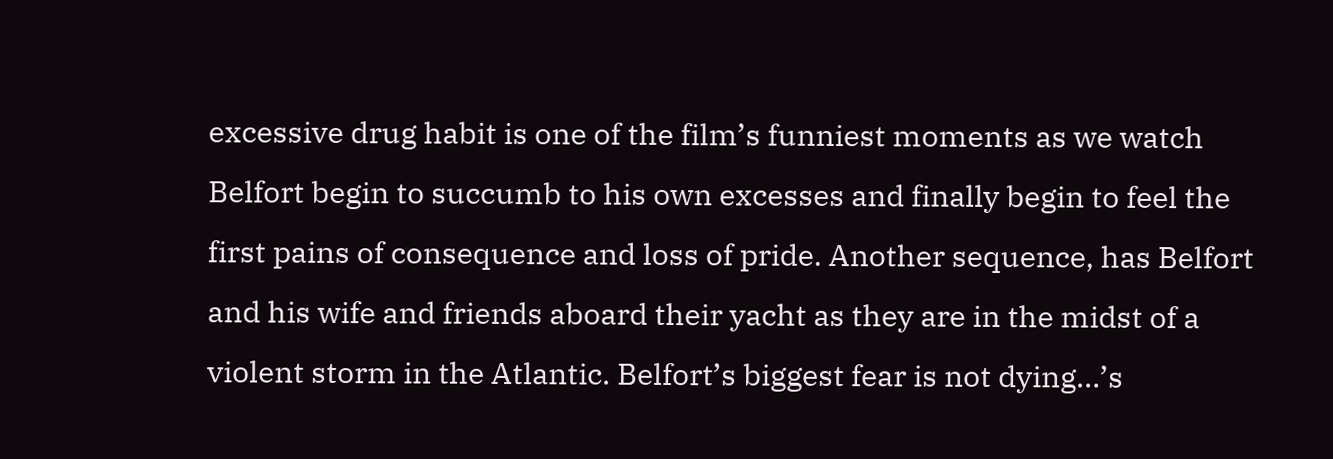excessive drug habit is one of the film’s funniest moments as we watch Belfort begin to succumb to his own excesses and finally begin to feel the first pains of consequence and loss of pride. Another sequence, has Belfort and his wife and friends aboard their yacht as they are in the midst of a violent storm in the Atlantic. Belfort’s biggest fear is not dying…’s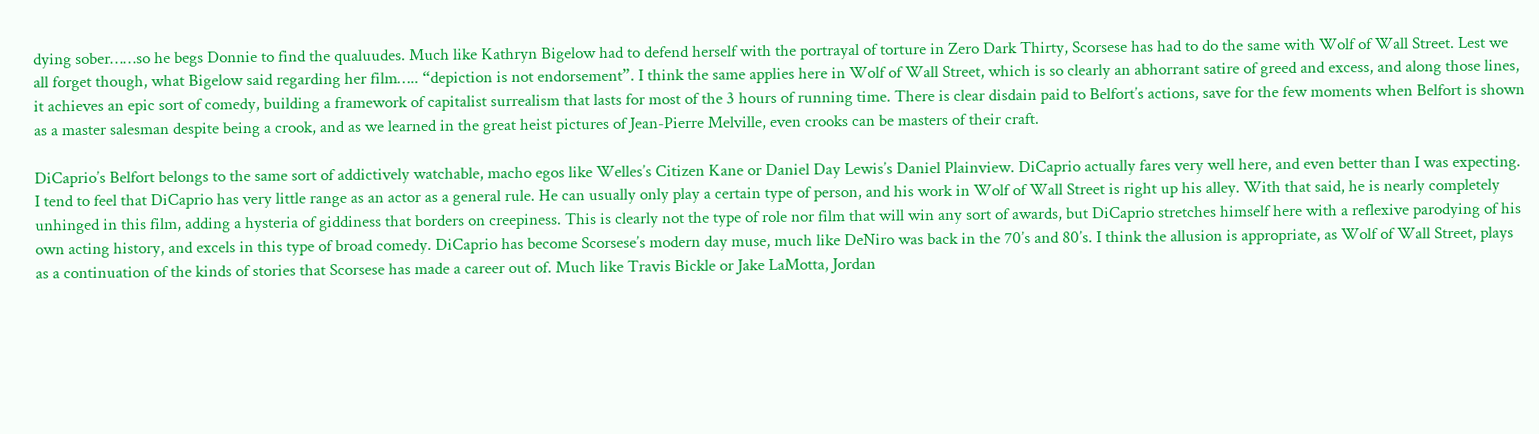dying sober……so he begs Donnie to find the qualuudes. Much like Kathryn Bigelow had to defend herself with the portrayal of torture in Zero Dark Thirty, Scorsese has had to do the same with Wolf of Wall Street. Lest we all forget though, what Bigelow said regarding her film….. “depiction is not endorsement”. I think the same applies here in Wolf of Wall Street, which is so clearly an abhorrant satire of greed and excess, and along those lines, it achieves an epic sort of comedy, building a framework of capitalist surrealism that lasts for most of the 3 hours of running time. There is clear disdain paid to Belfort’s actions, save for the few moments when Belfort is shown as a master salesman despite being a crook, and as we learned in the great heist pictures of Jean-Pierre Melville, even crooks can be masters of their craft.

DiCaprio’s Belfort belongs to the same sort of addictively watchable, macho egos like Welles’s Citizen Kane or Daniel Day Lewis’s Daniel Plainview. DiCaprio actually fares very well here, and even better than I was expecting. I tend to feel that DiCaprio has very little range as an actor as a general rule. He can usually only play a certain type of person, and his work in Wolf of Wall Street is right up his alley. With that said, he is nearly completely unhinged in this film, adding a hysteria of giddiness that borders on creepiness. This is clearly not the type of role nor film that will win any sort of awards, but DiCaprio stretches himself here with a reflexive parodying of his own acting history, and excels in this type of broad comedy. DiCaprio has become Scorsese’s modern day muse, much like DeNiro was back in the 70’s and 80’s. I think the allusion is appropriate, as Wolf of Wall Street, plays as a continuation of the kinds of stories that Scorsese has made a career out of. Much like Travis Bickle or Jake LaMotta, Jordan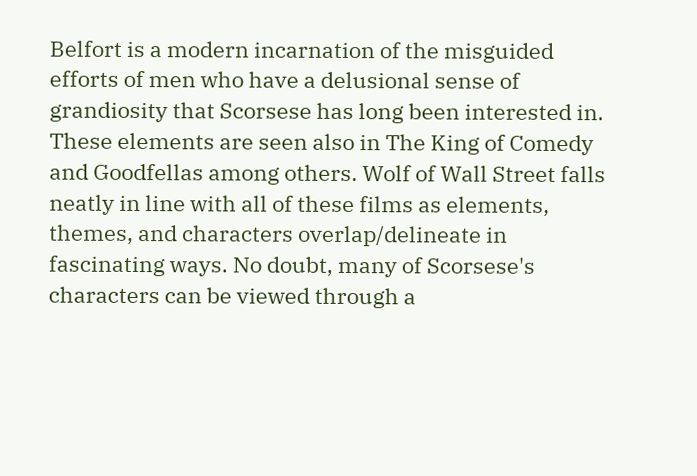Belfort is a modern incarnation of the misguided efforts of men who have a delusional sense of grandiosity that Scorsese has long been interested in. These elements are seen also in The King of Comedy and Goodfellas among others. Wolf of Wall Street falls neatly in line with all of these films as elements, themes, and characters overlap/delineate in fascinating ways. No doubt, many of Scorsese's characters can be viewed through a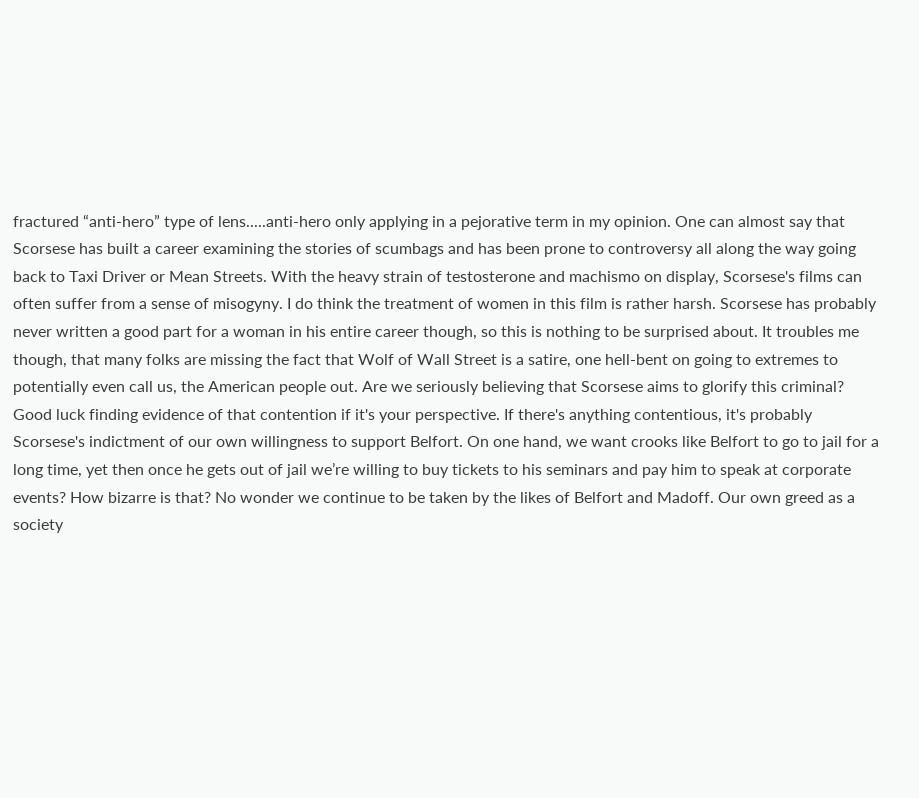fractured “anti-hero” type of lens.....anti-hero only applying in a pejorative term in my opinion. One can almost say that Scorsese has built a career examining the stories of scumbags and has been prone to controversy all along the way going back to Taxi Driver or Mean Streets. With the heavy strain of testosterone and machismo on display, Scorsese's films can often suffer from a sense of misogyny. I do think the treatment of women in this film is rather harsh. Scorsese has probably never written a good part for a woman in his entire career though, so this is nothing to be surprised about. It troubles me though, that many folks are missing the fact that Wolf of Wall Street is a satire, one hell-bent on going to extremes to potentially even call us, the American people out. Are we seriously believing that Scorsese aims to glorify this criminal? Good luck finding evidence of that contention if it's your perspective. If there's anything contentious, it's probably Scorsese's indictment of our own willingness to support Belfort. On one hand, we want crooks like Belfort to go to jail for a long time, yet then once he gets out of jail we’re willing to buy tickets to his seminars and pay him to speak at corporate events? How bizarre is that? No wonder we continue to be taken by the likes of Belfort and Madoff. Our own greed as a society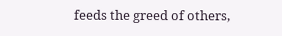feeds the greed of others,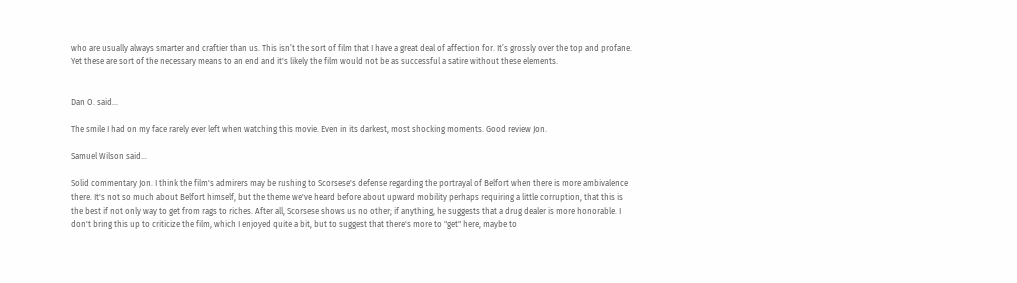who are usually always smarter and craftier than us. This isn’t the sort of film that I have a great deal of affection for. It’s grossly over the top and profane. Yet these are sort of the necessary means to an end and it's likely the film would not be as successful a satire without these elements.


Dan O. said...

The smile I had on my face rarely ever left when watching this movie. Even in its darkest, most shocking moments. Good review Jon.

Samuel Wilson said...

Solid commentary Jon. I think the film's admirers may be rushing to Scorsese's defense regarding the portrayal of Belfort when there is more ambivalence there. It's not so much about Belfort himself, but the theme we've heard before about upward mobility perhaps requiring a little corruption, that this is the best if not only way to get from rags to riches. After all, Scorsese shows us no other; if anything, he suggests that a drug dealer is more honorable. I don't bring this up to criticize the film, which I enjoyed quite a bit, but to suggest that there's more to "get" here, maybe to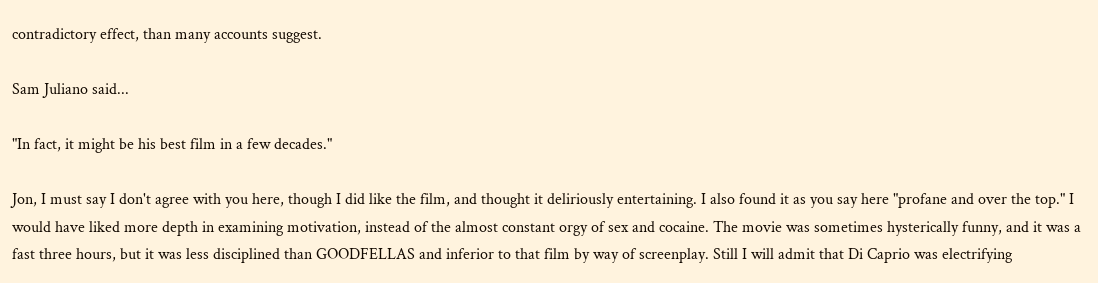contradictory effect, than many accounts suggest.

Sam Juliano said...

"In fact, it might be his best film in a few decades."

Jon, I must say I don't agree with you here, though I did like the film, and thought it deliriously entertaining. I also found it as you say here "profane and over the top." I would have liked more depth in examining motivation, instead of the almost constant orgy of sex and cocaine. The movie was sometimes hysterically funny, and it was a fast three hours, but it was less disciplined than GOODFELLAS and inferior to that film by way of screenplay. Still I will admit that Di Caprio was electrifying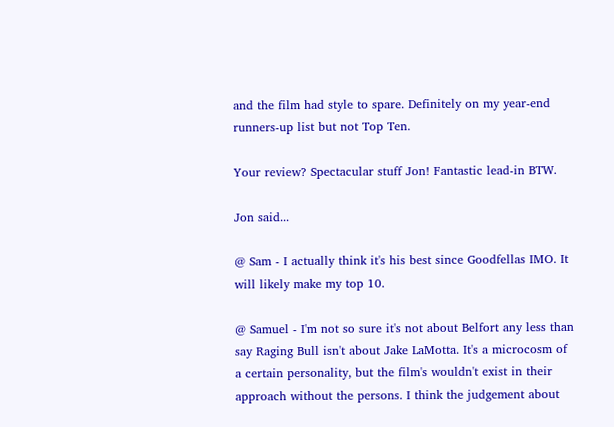and the film had style to spare. Definitely on my year-end runners-up list but not Top Ten.

Your review? Spectacular stuff Jon! Fantastic lead-in BTW.

Jon said...

@ Sam - I actually think it's his best since Goodfellas IMO. It will likely make my top 10.

@ Samuel - I'm not so sure it's not about Belfort any less than say Raging Bull isn't about Jake LaMotta. It's a microcosm of a certain personality, but the film's wouldn't exist in their approach without the persons. I think the judgement about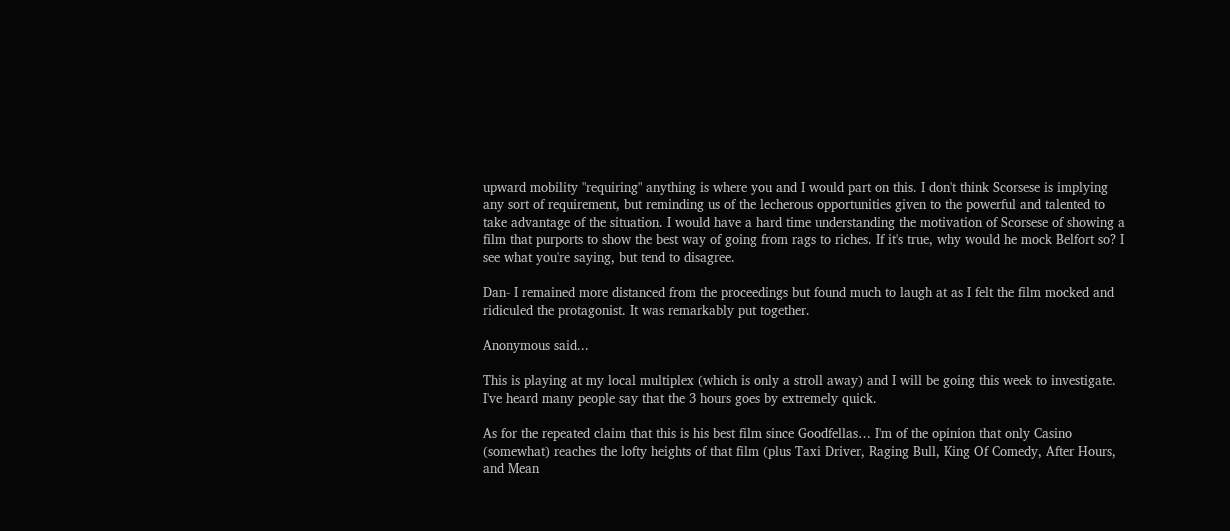upward mobility "requiring" anything is where you and I would part on this. I don't think Scorsese is implying any sort of requirement, but reminding us of the lecherous opportunities given to the powerful and talented to take advantage of the situation. I would have a hard time understanding the motivation of Scorsese of showing a film that purports to show the best way of going from rags to riches. If it's true, why would he mock Belfort so? I see what you're saying, but tend to disagree.

Dan- I remained more distanced from the proceedings but found much to laugh at as I felt the film mocked and ridiculed the protagonist. It was remarkably put together.

Anonymous said...

This is playing at my local multiplex (which is only a stroll away) and I will be going this week to investigate. I've heard many people say that the 3 hours goes by extremely quick.

As for the repeated claim that this is his best film since Goodfellas… I'm of the opinion that only Casino (somewhat) reaches the lofty heights of that film (plus Taxi Driver, Raging Bull, King Of Comedy, After Hours, and Mean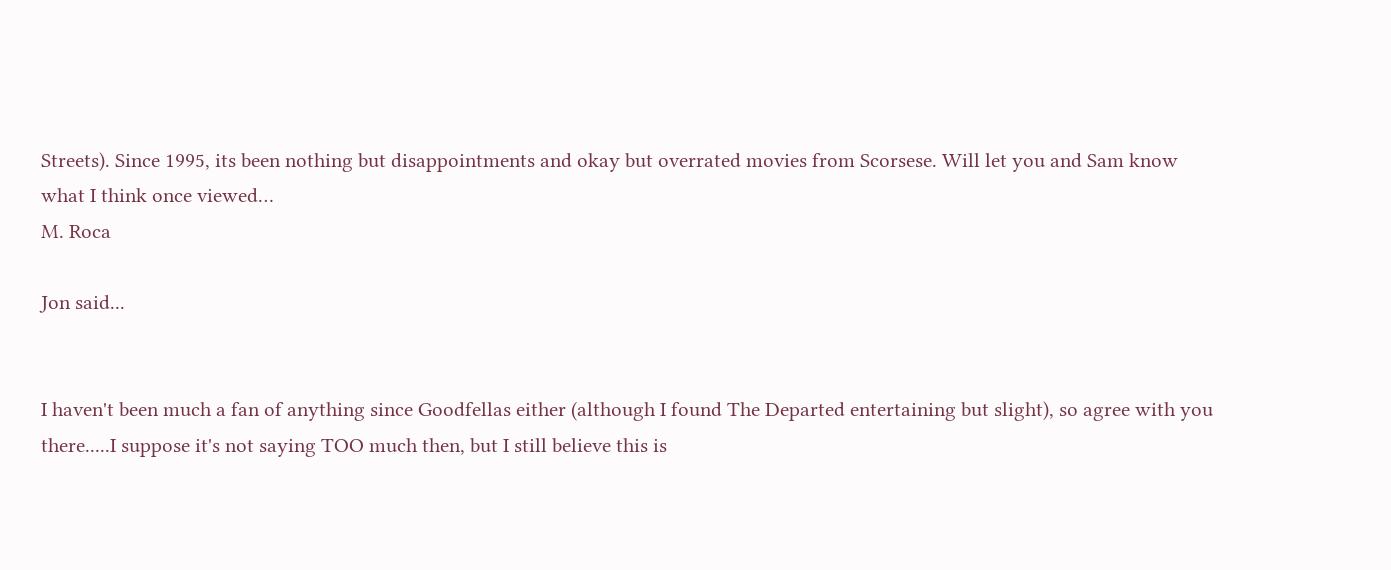Streets). Since 1995, its been nothing but disappointments and okay but overrated movies from Scorsese. Will let you and Sam know what I think once viewed…
M. Roca

Jon said...


I haven't been much a fan of anything since Goodfellas either (although I found The Departed entertaining but slight), so agree with you there.....I suppose it's not saying TOO much then, but I still believe this is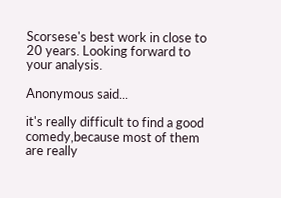Scorsese's best work in close to 20 years. Looking forward to your analysis.

Anonymous said...

it's really difficult to find a good comedy,because most of them are really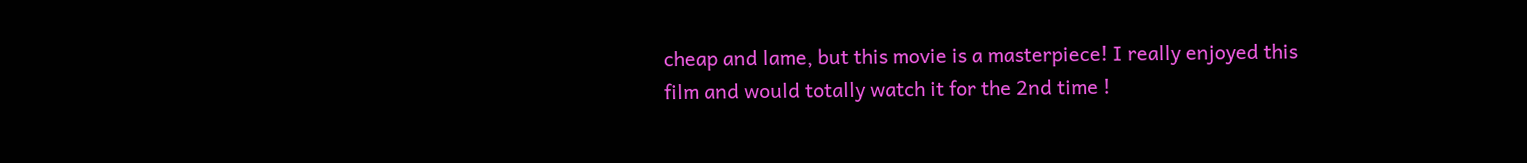cheap and lame, but this movie is a masterpiece! I really enjoyed this film and would totally watch it for the 2nd time !